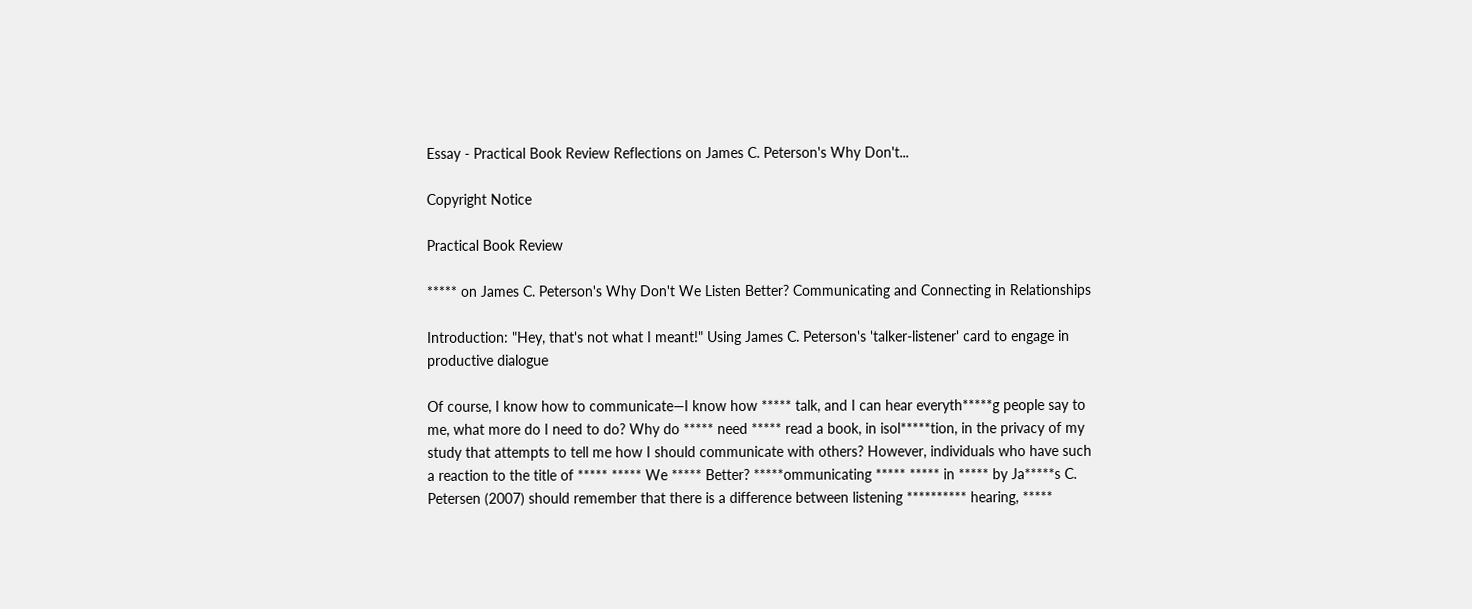Essay - Practical Book Review Reflections on James C. Peterson's Why Don't...

Copyright Notice

Practical Book Review

***** on James C. Peterson's Why Don't We Listen Better? Communicating and Connecting in Relationships

Introduction: "Hey, that's not what I meant!" Using James C. Peterson's 'talker-listener' card to engage in productive dialogue

Of course, I know how to communicate—I know how ***** talk, and I can hear everyth*****g people say to me, what more do I need to do? Why do ***** need ***** read a book, in isol*****tion, in the privacy of my study that attempts to tell me how I should communicate with others? However, individuals who have such a reaction to the title of ***** ***** We ***** Better? *****ommunicating ***** ***** in ***** by Ja*****s C. Petersen (2007) should remember that there is a difference between listening ********** hearing, *****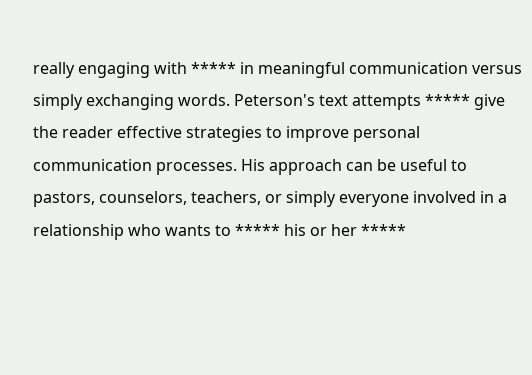really engaging with ***** in meaningful communication versus simply exchanging words. Peterson's text attempts ***** give the reader effective strategies to improve personal communication processes. His approach can be useful to pastors, counselors, teachers, or simply everyone involved in a relationship who wants to ***** his or her *****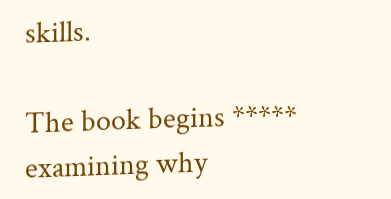skills.

The book begins ***** examining why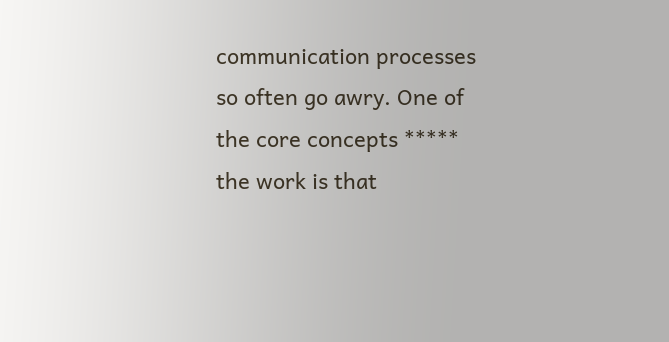communication processes so often go awry. One of the core concepts ***** the work is that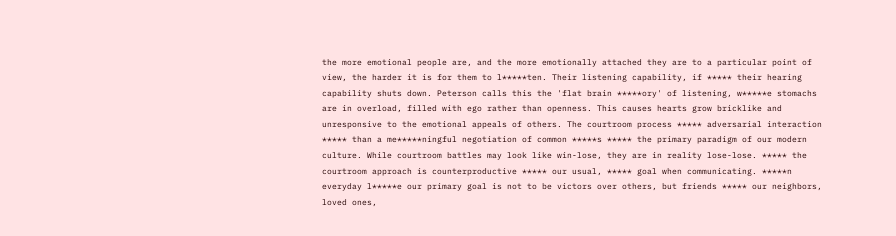the more emotional people are, and the more emotionally attached they are to a particular point of view, the harder it is for them to l*****ten. Their listening capability, if ***** their hearing capability shuts down. Peterson calls this the 'flat brain *****ory' of listening, w*****e stomachs are in overload, filled with ego rather than openness. This causes hearts grow bricklike and unresponsive to the emotional appeals of others. The courtroom process ***** adversarial interaction ***** than a me*****ningful negotiation of common *****s ***** the primary paradigm of our modern culture. While courtroom battles may look like win-lose, they are in reality lose-lose. ***** the courtroom approach is counterproductive ***** our usual, ***** goal when communicating. *****n everyday l*****e our primary goal is not to be victors over others, but friends ***** our neighbors, loved ones,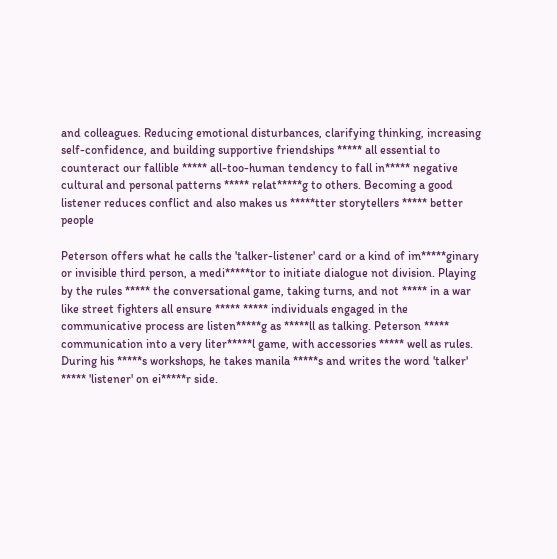and colleagues. Reducing emotional disturbances, clarifying thinking, increasing self-confidence, and building supportive friendships ***** all essential to counteract our fallible ***** all-too-human tendency to fall in***** negative cultural and personal patterns ***** relat*****g to others. Becoming a good listener reduces conflict and also makes us *****tter storytellers ***** better people

Peterson offers what he calls the 'talker-listener' card or a kind of im*****ginary or invisible third person, a medi*****tor to initiate dialogue not division. Playing by the rules ***** the conversational game, taking turns, and not ***** in a war like street fighters all ensure ***** ***** individuals engaged in the communicative process are listen*****g as *****ll as talking. Peterson ***** communication into a very liter*****l game, with accessories ***** well as rules. During his *****s workshops, he takes manila *****s and writes the word 'talker' ***** 'listener' on ei*****r side.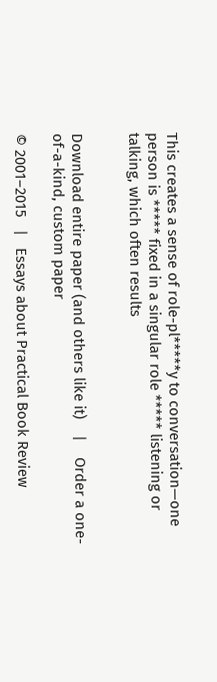This creates a sense of role-pl*****y to conversation—one person is ***** fixed in a singular role ***** listening or talking, which often results


Download entire paper (and others like it)    |    Order a one-of-a-kind, custom paper

© 2001–2015   |   Essays about Practical Book Review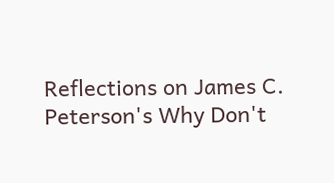Reflections on James C. Peterson's Why Don't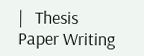|   Thesis Paper Writing